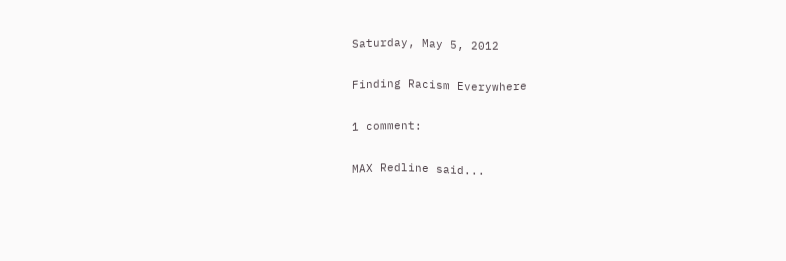Saturday, May 5, 2012

Finding Racism Everywhere

1 comment:

MAX Redline said...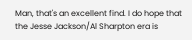Man, that's an excellent find. I do hope that the Jesse Jackson/Al Sharpton era is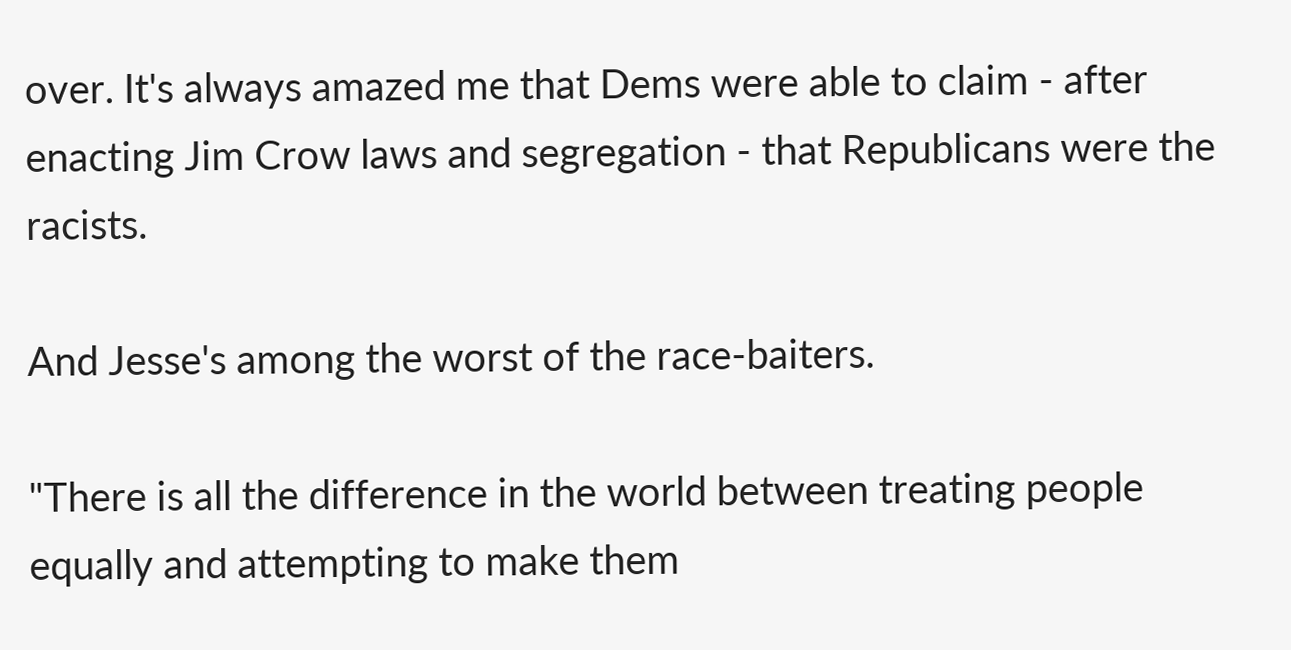over. It's always amazed me that Dems were able to claim - after enacting Jim Crow laws and segregation - that Republicans were the racists.

And Jesse's among the worst of the race-baiters.

"There is all the difference in the world between treating people equally and attempting to make them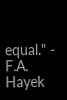equal." - F.A. Hayek